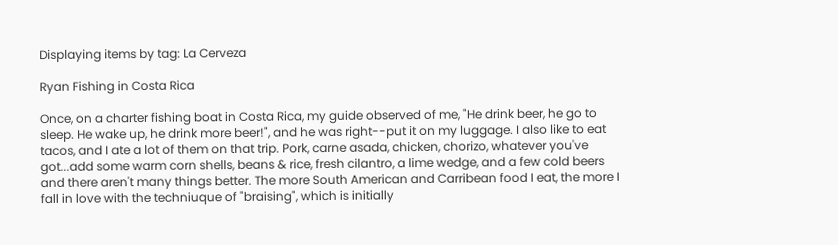Displaying items by tag: La Cerveza

Ryan Fishing in Costa Rica

Once, on a charter fishing boat in Costa Rica, my guide observed of me, "He drink beer, he go to sleep. He wake up, he drink more beer!", and he was right--put it on my luggage. I also like to eat tacos, and I ate a lot of them on that trip. Pork, carne asada, chicken, chorizo, whatever you've got...add some warm corn shells, beans & rice, fresh cilantro, a lime wedge, and a few cold beers and there aren't many things better. The more South American and Carribean food I eat, the more I fall in love with the techniuque of "braising", which is initially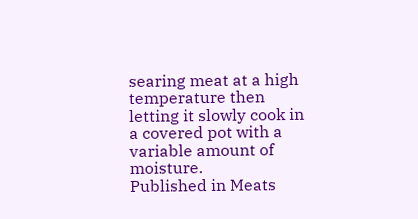searing meat at a high temperature then letting it slowly cook in a covered pot with a variable amount of moisture.
Published in Meats